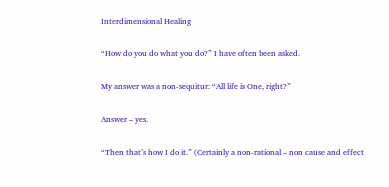Interdimensional Healing

“How do you do what you do?” I have often been asked.

My answer was a non-sequitur: “All life is One, right?”

Answer – yes.

“Then that’s how I do it.” (Certainly a non-rational – non cause and effect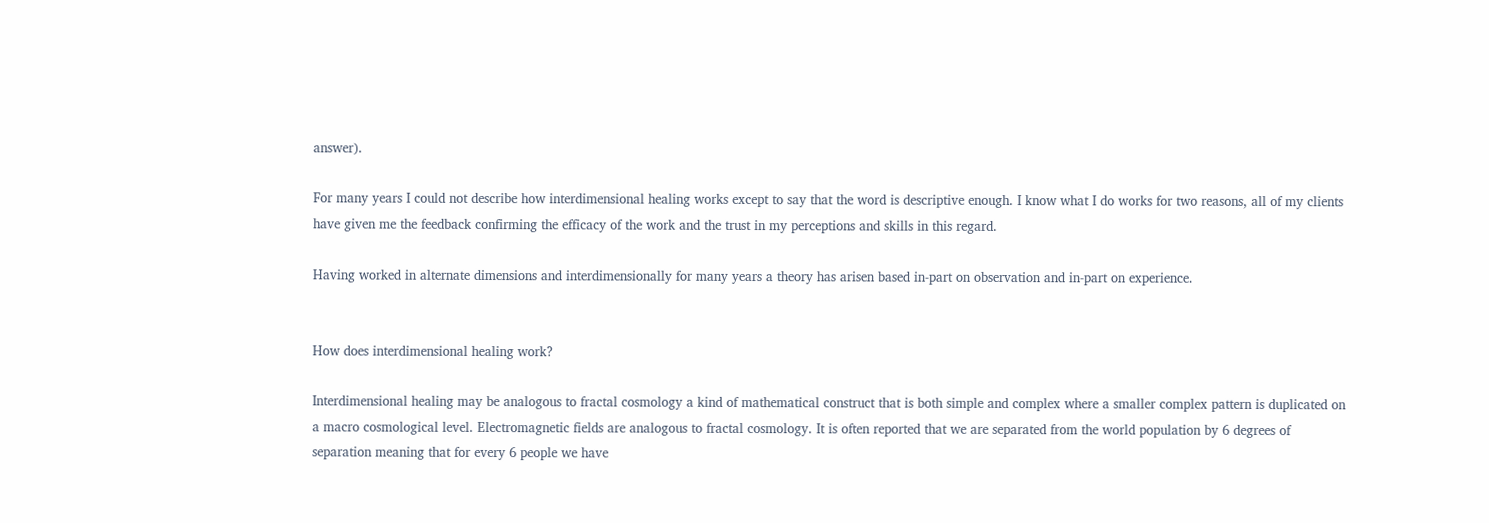answer).

For many years I could not describe how interdimensional healing works except to say that the word is descriptive enough. I know what I do works for two reasons, all of my clients have given me the feedback confirming the efficacy of the work and the trust in my perceptions and skills in this regard.

Having worked in alternate dimensions and interdimensionally for many years a theory has arisen based in-part on observation and in-part on experience.


How does interdimensional healing work?

Interdimensional healing may be analogous to fractal cosmology a kind of mathematical construct that is both simple and complex where a smaller complex pattern is duplicated on a macro cosmological level. Electromagnetic fields are analogous to fractal cosmology. It is often reported that we are separated from the world population by 6 degrees of separation meaning that for every 6 people we have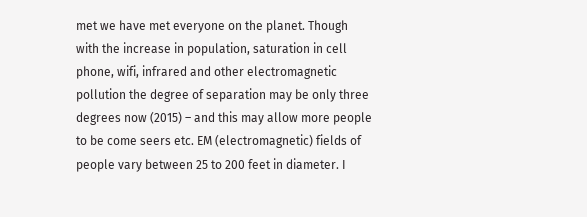met we have met everyone on the planet. Though with the increase in population, saturation in cell phone, wifi, infrared and other electromagnetic pollution the degree of separation may be only three degrees now (2015) – and this may allow more people to be come seers etc. EM (electromagnetic) fields of people vary between 25 to 200 feet in diameter. I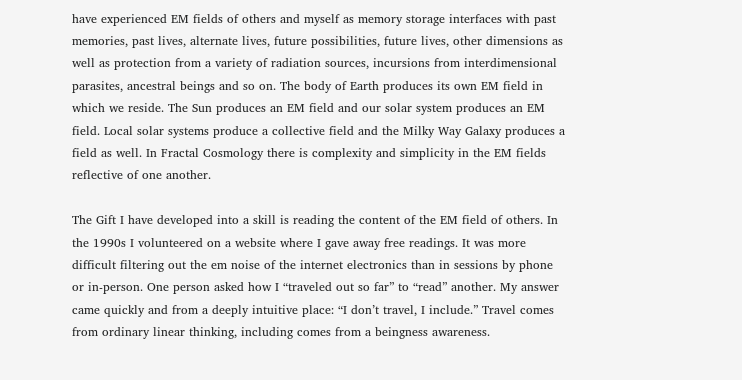have experienced EM fields of others and myself as memory storage interfaces with past memories, past lives, alternate lives, future possibilities, future lives, other dimensions as well as protection from a variety of radiation sources, incursions from interdimensional parasites, ancestral beings and so on. The body of Earth produces its own EM field in which we reside. The Sun produces an EM field and our solar system produces an EM field. Local solar systems produce a collective field and the Milky Way Galaxy produces a field as well. In Fractal Cosmology there is complexity and simplicity in the EM fields reflective of one another.

The Gift I have developed into a skill is reading the content of the EM field of others. In the 1990s I volunteered on a website where I gave away free readings. It was more difficult filtering out the em noise of the internet electronics than in sessions by phone or in-person. One person asked how I “traveled out so far” to “read” another. My answer came quickly and from a deeply intuitive place: “I don’t travel, I include.” Travel comes from ordinary linear thinking, including comes from a beingness awareness.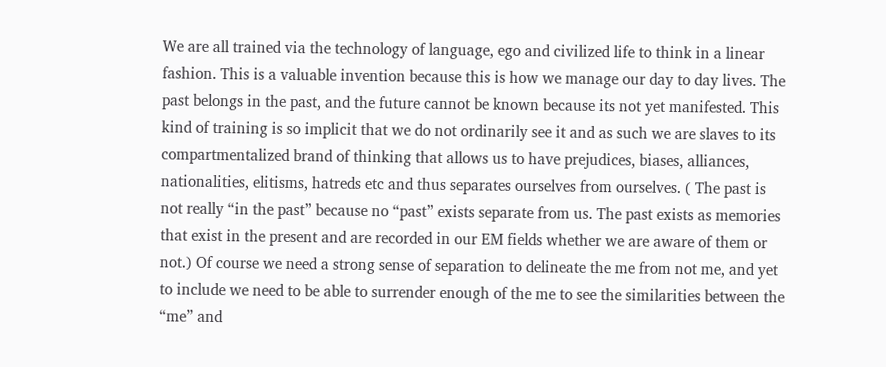We are all trained via the technology of language, ego and civilized life to think in a linear fashion. This is a valuable invention because this is how we manage our day to day lives. The past belongs in the past, and the future cannot be known because its not yet manifested. This kind of training is so implicit that we do not ordinarily see it and as such we are slaves to its compartmentalized brand of thinking that allows us to have prejudices, biases, alliances, nationalities, elitisms, hatreds etc and thus separates ourselves from ourselves. ( The past is not really “in the past” because no “past” exists separate from us. The past exists as memories that exist in the present and are recorded in our EM fields whether we are aware of them or not.) Of course we need a strong sense of separation to delineate the me from not me, and yet to include we need to be able to surrender enough of the me to see the similarities between the “me” and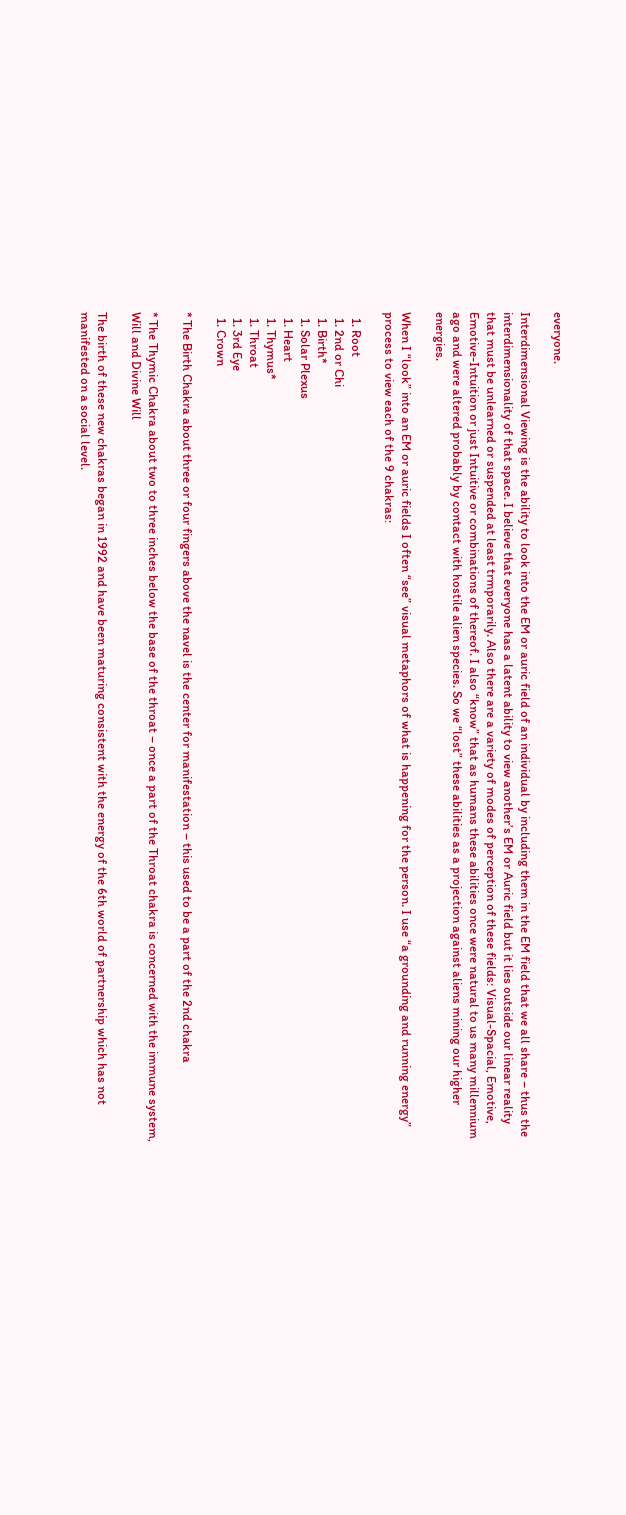everyone.

Interdimensional Viewing is the ability to look into the EM or auric field of an individual by including them in the EM field that we all share – thus the interdimensionality of that space. I believe that everyone has a latent ability to view another’s EM or Auric field but it lies outside our linear reality that must be unlearned or suspended at least trmporarily. Also there are a variety of modes of perception of these fields: Visual-Spacial, Emotive, Emotive-Intuition or just Intuitive or combinations of thereof. I also “know” that as humans these abilities once were natural to us many millennium ago and were altered probably by contact with hostile alien species. So we “lost” these abilities as a projection against aliens mining our higher energies.

When I “look” into an EM or auric fields I often “see” visual metaphors of what is happening for the person. I use “a grounding and running energy” process to view each of the 9 chakras:

  1. Root
  1. 2nd or Chi
  1. Birth*
  1. Solar Plexus
  1. Heart
  1. Thymus*
  1. Throat
  1. 3rd Eye
  1. Crown

* The Birth Chakra about three or four fingers above the navel is the center for manifestation – this used to be a part of the 2nd chakra

* The Thymic Chakra about two to three inches below the base of the throat – once a part of the Throat chakra is concerned with the immune system, Will and Divine Will

The birth of these new chakras began in 1992 and have been maturing consistent with the energy of the 6th world of partnership which has not manifested on a social level.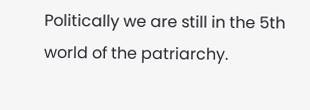Politically we are still in the 5th world of the patriarchy.